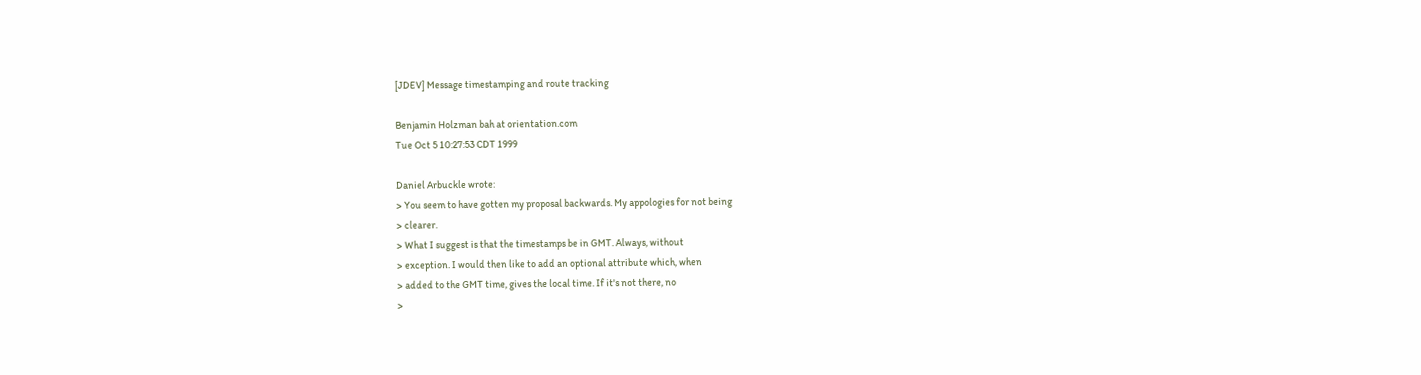[JDEV] Message timestamping and route tracking

Benjamin Holzman bah at orientation.com
Tue Oct 5 10:27:53 CDT 1999

Daniel Arbuckle wrote:
> You seem to have gotten my proposal backwards. My appologies for not being
> clearer.
> What I suggest is that the timestamps be in GMT. Always, without
> exception. I would then like to add an optional attribute which, when
> added to the GMT time, gives the local time. If it's not there, no
>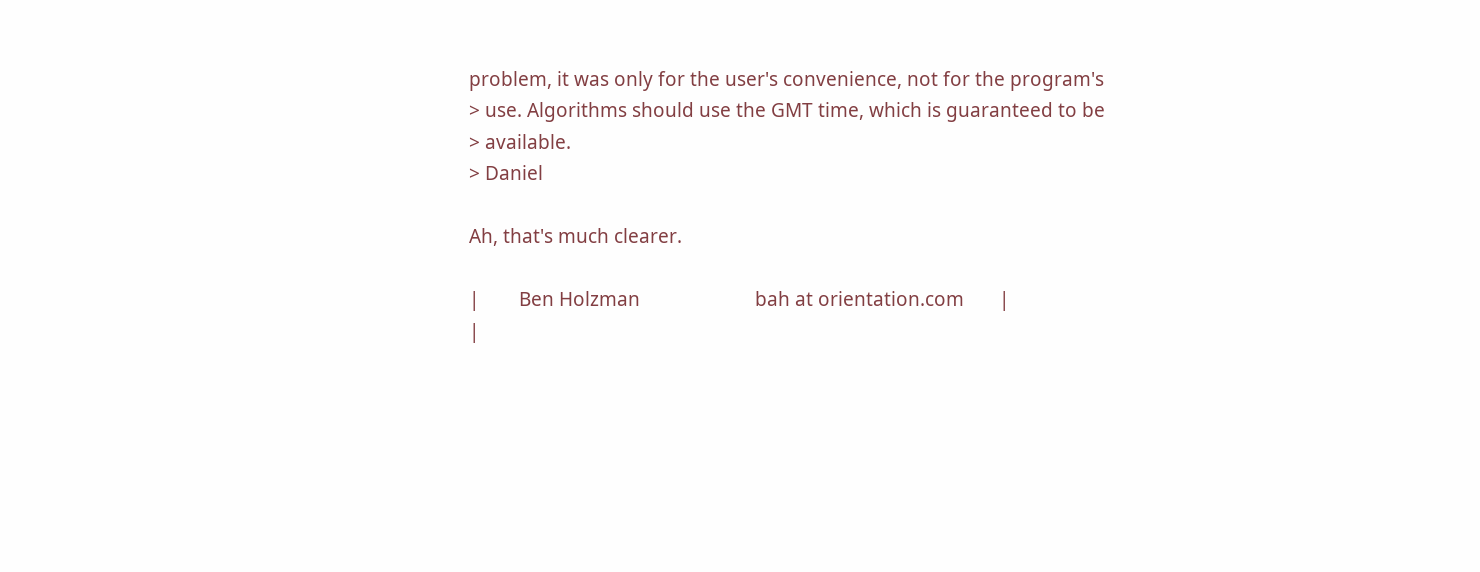problem, it was only for the user's convenience, not for the program's
> use. Algorithms should use the GMT time, which is guaranteed to be
> available.
> Daniel

Ah, that's much clearer.

|        Ben Holzman                       bah at orientation.com       |
|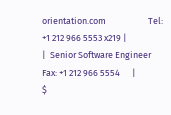orientation.com                     Tel: +1 212 966 5553 x219 |
|  Senior Software Engineer                Fax: +1 212 966 5554      |
$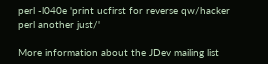perl -l040e 'print ucfirst for reverse qw/hacker perl another just/'

More information about the JDev mailing list